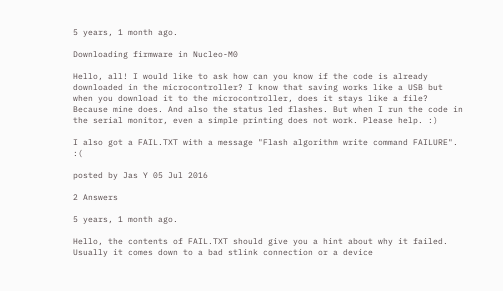5 years, 1 month ago.

Downloading firmware in Nucleo-M0

Hello, all! I would like to ask how can you know if the code is already downloaded in the microcontroller? I know that saving works like a USB but when you download it to the microcontroller, does it stays like a file? Because mine does. And also the status led flashes. But when I run the code in the serial monitor, even a simple printing does not work. Please help. :)

I also got a FAIL.TXT with a message "Flash algorithm write command FAILURE". :(

posted by Jas Y 05 Jul 2016

2 Answers

5 years, 1 month ago.

Hello, the contents of FAIL.TXT should give you a hint about why it failed.
Usually it comes down to a bad stlink connection or a device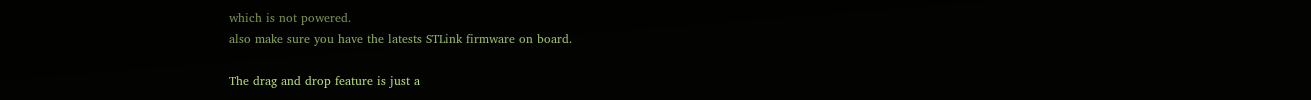which is not powered.
also make sure you have the latests STLink firmware on board.

The drag and drop feature is just a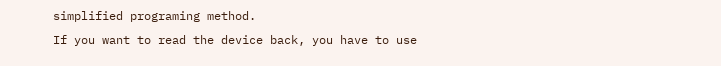simplified programing method.
If you want to read the device back, you have to use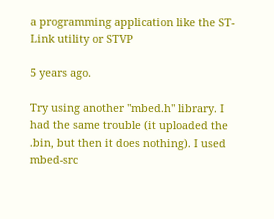a programming application like the ST-Link utility or STVP

5 years ago.

Try using another "mbed.h" library. I had the same trouble (it uploaded the .bin, but then it does nothing). I used mbed-src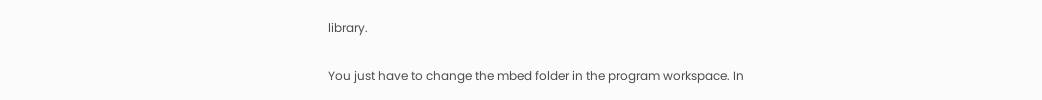library.

You just have to change the mbed folder in the program workspace. In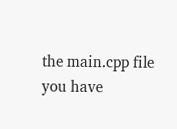the main.cpp file you have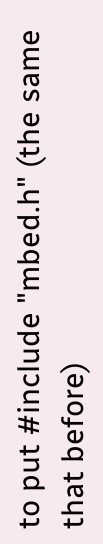to put #include "mbed.h" (the same that before)